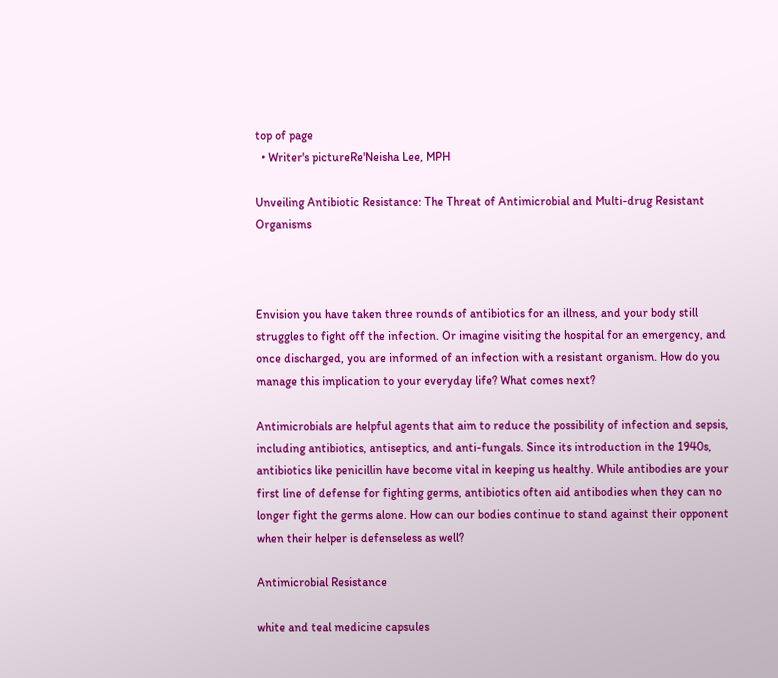top of page
  • Writer's pictureRe'Neisha Lee, MPH

Unveiling Antibiotic Resistance: The Threat of Antimicrobial and Multi-drug Resistant Organisms



Envision you have taken three rounds of antibiotics for an illness, and your body still struggles to fight off the infection. Or imagine visiting the hospital for an emergency, and once discharged, you are informed of an infection with a resistant organism. How do you manage this implication to your everyday life? What comes next?

Antimicrobials are helpful agents that aim to reduce the possibility of infection and sepsis, including antibiotics, antiseptics, and anti-fungals. Since its introduction in the 1940s, antibiotics like penicillin have become vital in keeping us healthy. While antibodies are your first line of defense for fighting germs, antibiotics often aid antibodies when they can no longer fight the germs alone. How can our bodies continue to stand against their opponent when their helper is defenseless as well?

Antimicrobial Resistance

white and teal medicine capsules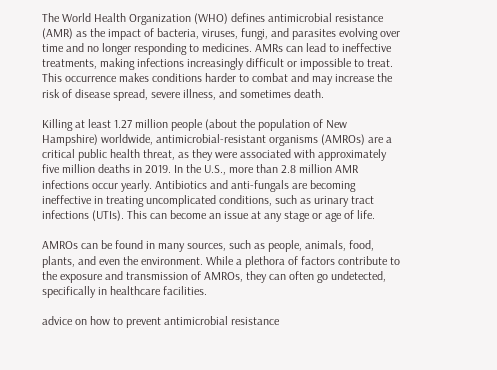The World Health Organization (WHO) defines antimicrobial resistance (AMR) as the impact of bacteria, viruses, fungi, and parasites evolving over time and no longer responding to medicines. AMRs can lead to ineffective treatments, making infections increasingly difficult or impossible to treat. This occurrence makes conditions harder to combat and may increase the risk of disease spread, severe illness, and sometimes death.

Killing at least 1.27 million people (about the population of New Hampshire) worldwide, antimicrobial-resistant organisms (AMROs) are a critical public health threat, as they were associated with approximately five million deaths in 2019. In the U.S., more than 2.8 million AMR infections occur yearly. Antibiotics and anti-fungals are becoming ineffective in treating uncomplicated conditions, such as urinary tract infections (UTIs). This can become an issue at any stage or age of life.

AMROs can be found in many sources, such as people, animals, food, plants, and even the environment. While a plethora of factors contribute to the exposure and transmission of AMROs, they can often go undetected, specifically in healthcare facilities.

advice on how to prevent antimicrobial resistance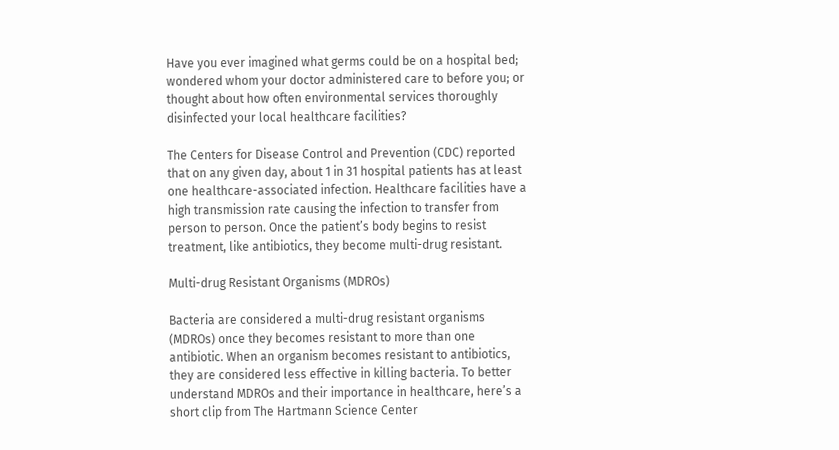Have you ever imagined what germs could be on a hospital bed; wondered whom your doctor administered care to before you; or thought about how often environmental services thoroughly disinfected your local healthcare facilities?

The Centers for Disease Control and Prevention (CDC) reported that on any given day, about 1 in 31 hospital patients has at least one healthcare-associated infection. Healthcare facilities have a high transmission rate causing the infection to transfer from person to person. Once the patient’s body begins to resist treatment, like antibiotics, they become multi-drug resistant.

Multi-drug Resistant Organisms (MDROs)

Bacteria are considered a multi-drug resistant organisms (MDROs) once they becomes resistant to more than one antibiotic. When an organism becomes resistant to antibiotics, they are considered less effective in killing bacteria. To better understand MDROs and their importance in healthcare, here’s a short clip from The Hartmann Science Center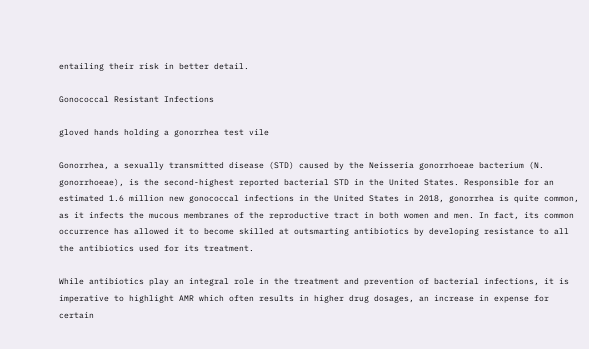entailing their risk in better detail.

Gonococcal Resistant Infections

gloved hands holding a gonorrhea test vile

Gonorrhea, a sexually transmitted disease (STD) caused by the Neisseria gonorrhoeae bacterium (N. gonorrhoeae), is the second-highest reported bacterial STD in the United States. Responsible for an estimated 1.6 million new gonococcal infections in the United States in 2018, gonorrhea is quite common, as it infects the mucous membranes of the reproductive tract in both women and men. In fact, its common occurrence has allowed it to become skilled at outsmarting antibiotics by developing resistance to all the antibiotics used for its treatment.

While antibiotics play an integral role in the treatment and prevention of bacterial infections, it is imperative to highlight AMR which often results in higher drug dosages, an increase in expense for certain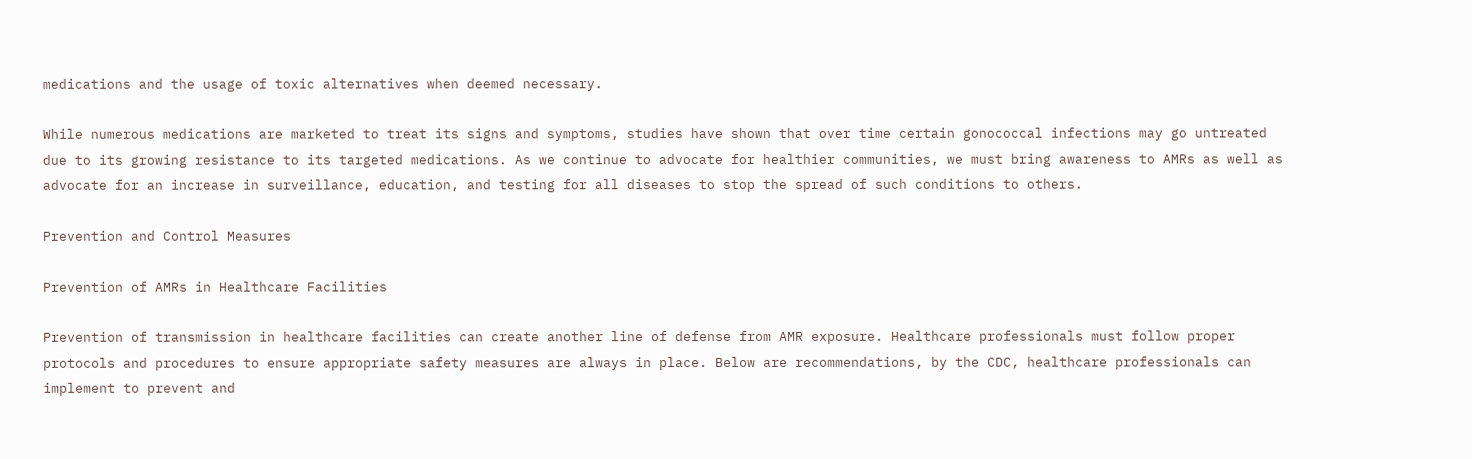medications and the usage of toxic alternatives when deemed necessary.

While numerous medications are marketed to treat its signs and symptoms, studies have shown that over time certain gonococcal infections may go untreated due to its growing resistance to its targeted medications. As we continue to advocate for healthier communities, we must bring awareness to AMRs as well as advocate for an increase in surveillance, education, and testing for all diseases to stop the spread of such conditions to others.

Prevention and Control Measures

Prevention of AMRs in Healthcare Facilities

Prevention of transmission in healthcare facilities can create another line of defense from AMR exposure. Healthcare professionals must follow proper protocols and procedures to ensure appropriate safety measures are always in place. Below are recommendations, by the CDC, healthcare professionals can implement to prevent and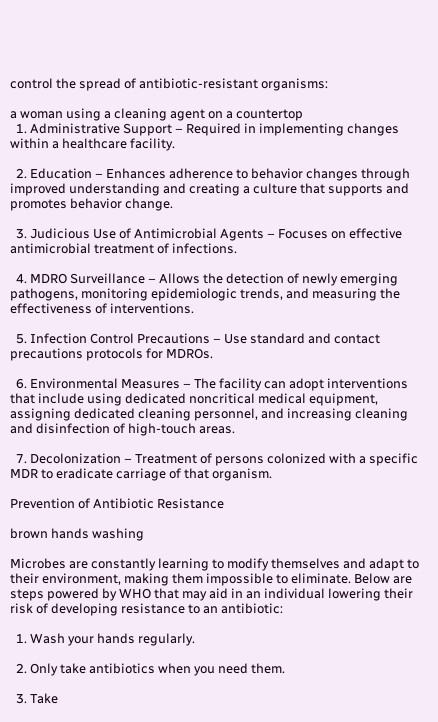control the spread of antibiotic-resistant organisms:

a woman using a cleaning agent on a countertop
  1. Administrative Support – Required in implementing changes within a healthcare facility.

  2. Education – Enhances adherence to behavior changes through improved understanding and creating a culture that supports and promotes behavior change.

  3. Judicious Use of Antimicrobial Agents – Focuses on effective antimicrobial treatment of infections.

  4. MDRO Surveillance – Allows the detection of newly emerging pathogens, monitoring epidemiologic trends, and measuring the effectiveness of interventions.

  5. Infection Control Precautions – Use standard and contact precautions protocols for MDROs.

  6. Environmental Measures – The facility can adopt interventions that include using dedicated noncritical medical equipment, assigning dedicated cleaning personnel, and increasing cleaning and disinfection of high-touch areas.

  7. Decolonization – Treatment of persons colonized with a specific MDR to eradicate carriage of that organism.

Prevention of Antibiotic Resistance

brown hands washing

Microbes are constantly learning to modify themselves and adapt to their environment, making them impossible to eliminate. Below are steps powered by WHO that may aid in an individual lowering their risk of developing resistance to an antibiotic:

  1. Wash your hands regularly.

  2. Only take antibiotics when you need them.

  3. Take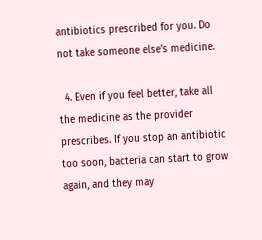antibiotics prescribed for you. Do not take someone else's medicine.

  4. Even if you feel better, take all the medicine as the provider prescribes. If you stop an antibiotic too soon, bacteria can start to grow again, and they may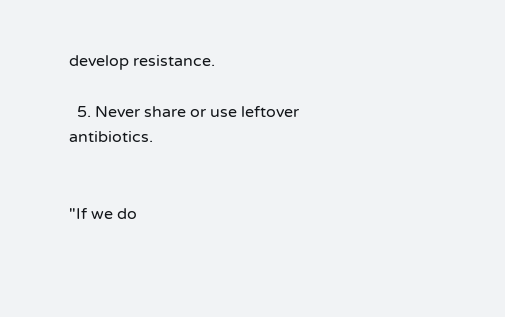develop resistance.

  5. Never share or use leftover antibiotics.


"If we do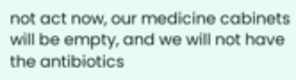not act now, our medicine cabinets will be empty, and we will not have the antibiotics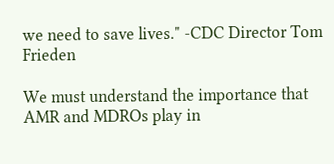we need to save lives." -CDC Director Tom Frieden

We must understand the importance that AMR and MDROs play in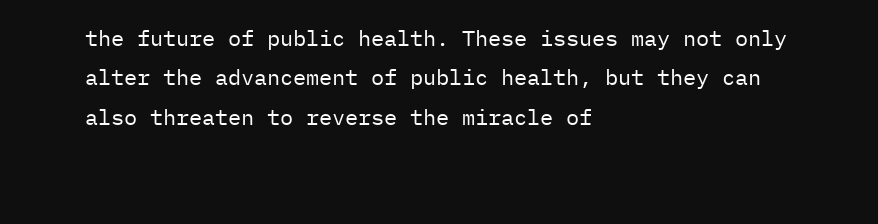the future of public health. These issues may not only alter the advancement of public health, but they can also threaten to reverse the miracle of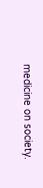medicine on society.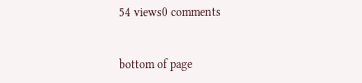54 views0 comments


bottom of page